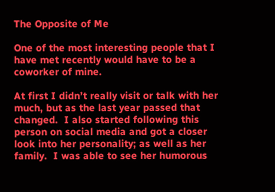The Opposite of Me

One of the most interesting people that I have met recently would have to be a coworker of mine.

At first I didn’t really visit or talk with her much, but as the last year passed that changed.  I also started following this person on social media and got a closer look into her personality; as well as her family.  I was able to see her humorous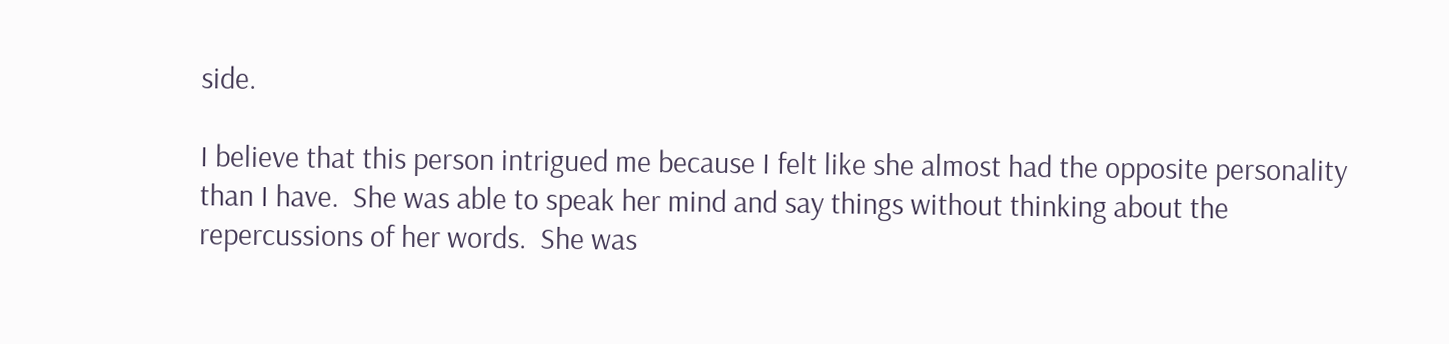side.

I believe that this person intrigued me because I felt like she almost had the opposite personality than I have.  She was able to speak her mind and say things without thinking about the repercussions of her words.  She was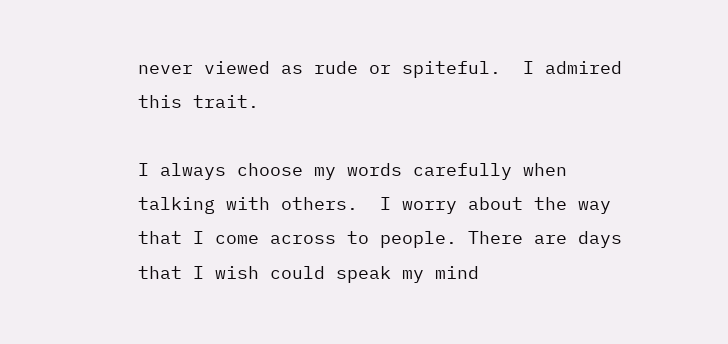never viewed as rude or spiteful.  I admired this trait.

I always choose my words carefully when talking with others.  I worry about the way that I come across to people. There are days that I wish could speak my mind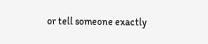or tell someone exactly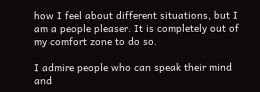how I feel about different situations, but I am a people pleaser. It is completely out of my comfort zone to do so.

I admire people who can speak their mind and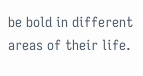be bold in different areas of their life.